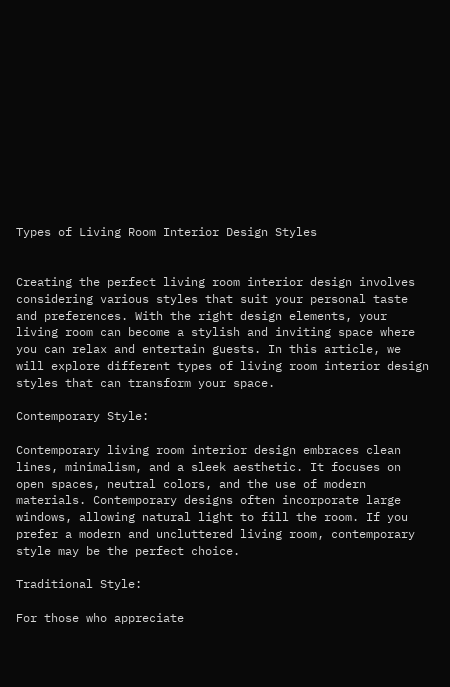Types of Living Room Interior Design Styles


Creating the perfect living room interior design involves considering various styles that suit your personal taste and preferences. With the right design elements, your living room can become a stylish and inviting space where you can relax and entertain guests. In this article, we will explore different types of living room interior design styles that can transform your space.

Contemporary Style:

Contemporary living room interior design embraces clean lines, minimalism, and a sleek aesthetic. It focuses on open spaces, neutral colors, and the use of modern materials. Contemporary designs often incorporate large windows, allowing natural light to fill the room. If you prefer a modern and uncluttered living room, contemporary style may be the perfect choice.

Traditional Style:

For those who appreciate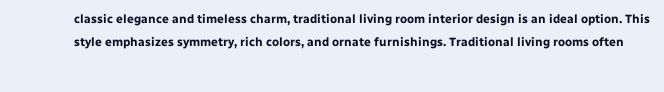classic elegance and timeless charm, traditional living room interior design is an ideal option. This style emphasizes symmetry, rich colors, and ornate furnishings. Traditional living rooms often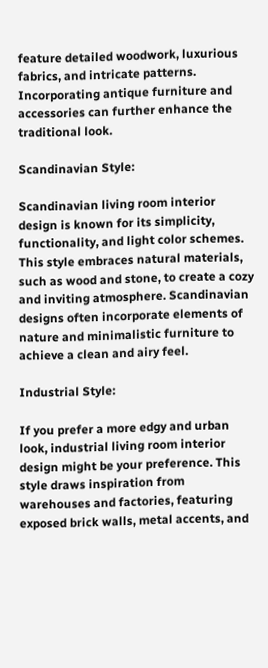feature detailed woodwork, luxurious fabrics, and intricate patterns. Incorporating antique furniture and accessories can further enhance the traditional look.

Scandinavian Style:

Scandinavian living room interior design is known for its simplicity, functionality, and light color schemes. This style embraces natural materials, such as wood and stone, to create a cozy and inviting atmosphere. Scandinavian designs often incorporate elements of nature and minimalistic furniture to achieve a clean and airy feel.

Industrial Style:

If you prefer a more edgy and urban look, industrial living room interior design might be your preference. This style draws inspiration from warehouses and factories, featuring exposed brick walls, metal accents, and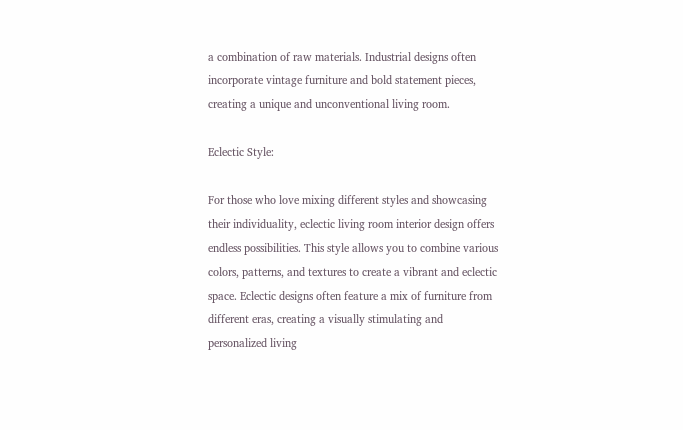a combination of raw materials. Industrial designs often incorporate vintage furniture and bold statement pieces, creating a unique and unconventional living room.

Eclectic Style:

For those who love mixing different styles and showcasing their individuality, eclectic living room interior design offers endless possibilities. This style allows you to combine various colors, patterns, and textures to create a vibrant and eclectic space. Eclectic designs often feature a mix of furniture from different eras, creating a visually stimulating and personalized living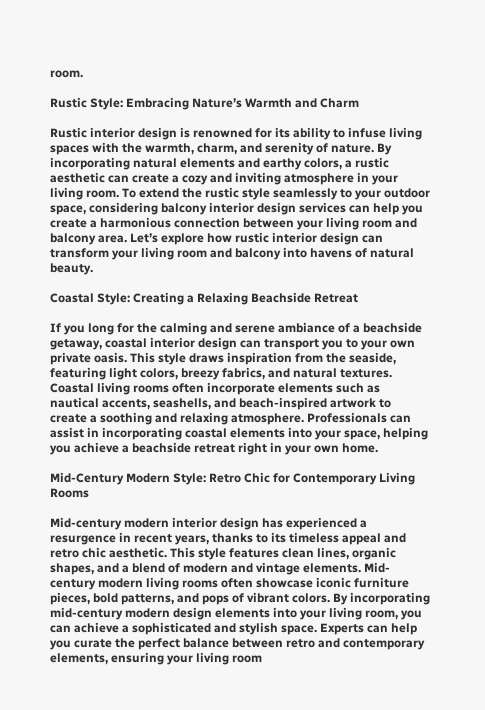room.

Rustic Style: Embracing Nature’s Warmth and Charm

Rustic interior design is renowned for its ability to infuse living spaces with the warmth, charm, and serenity of nature. By incorporating natural elements and earthy colors, a rustic aesthetic can create a cozy and inviting atmosphere in your living room. To extend the rustic style seamlessly to your outdoor space, considering balcony interior design services can help you create a harmonious connection between your living room and balcony area. Let’s explore how rustic interior design can transform your living room and balcony into havens of natural beauty.

Coastal Style: Creating a Relaxing Beachside Retreat

If you long for the calming and serene ambiance of a beachside getaway, coastal interior design can transport you to your own private oasis. This style draws inspiration from the seaside, featuring light colors, breezy fabrics, and natural textures. Coastal living rooms often incorporate elements such as nautical accents, seashells, and beach-inspired artwork to create a soothing and relaxing atmosphere. Professionals can assist in incorporating coastal elements into your space, helping you achieve a beachside retreat right in your own home.

Mid-Century Modern Style: Retro Chic for Contemporary Living Rooms

Mid-century modern interior design has experienced a resurgence in recent years, thanks to its timeless appeal and retro chic aesthetic. This style features clean lines, organic shapes, and a blend of modern and vintage elements. Mid-century modern living rooms often showcase iconic furniture pieces, bold patterns, and pops of vibrant colors. By incorporating mid-century modern design elements into your living room, you can achieve a sophisticated and stylish space. Experts can help you curate the perfect balance between retro and contemporary elements, ensuring your living room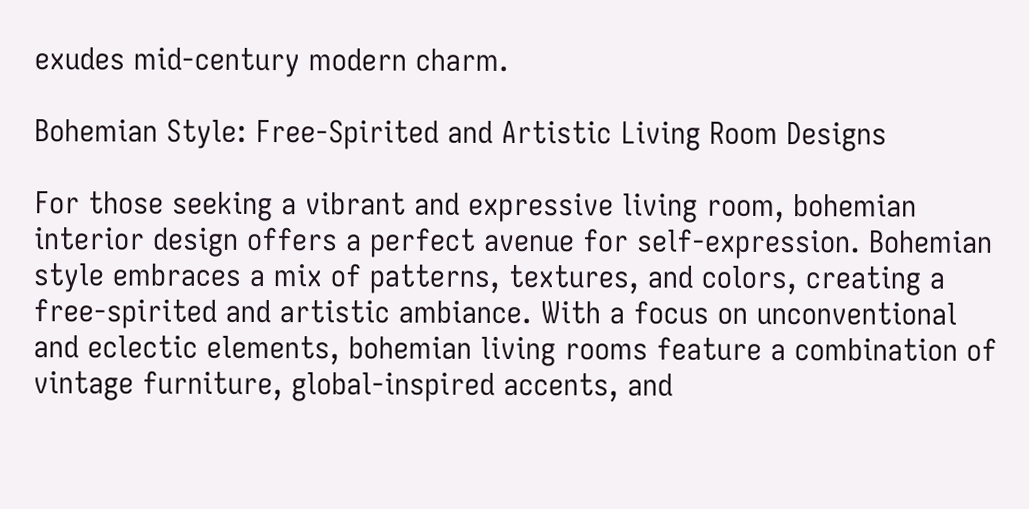exudes mid-century modern charm.

Bohemian Style: Free-Spirited and Artistic Living Room Designs

For those seeking a vibrant and expressive living room, bohemian interior design offers a perfect avenue for self-expression. Bohemian style embraces a mix of patterns, textures, and colors, creating a free-spirited and artistic ambiance. With a focus on unconventional and eclectic elements, bohemian living rooms feature a combination of vintage furniture, global-inspired accents, and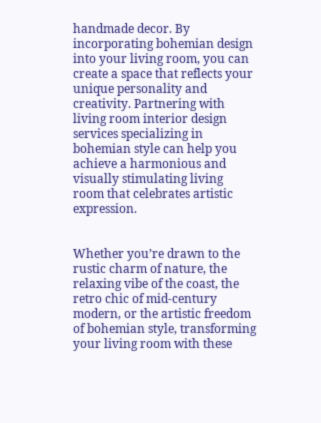handmade decor. By incorporating bohemian design into your living room, you can create a space that reflects your unique personality and creativity. Partnering with living room interior design services specializing in bohemian style can help you achieve a harmonious and visually stimulating living room that celebrates artistic expression.


Whether you’re drawn to the rustic charm of nature, the relaxing vibe of the coast, the retro chic of mid-century modern, or the artistic freedom of bohemian style, transforming your living room with these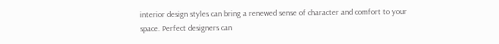interior design styles can bring a renewed sense of character and comfort to your space. Perfect designers can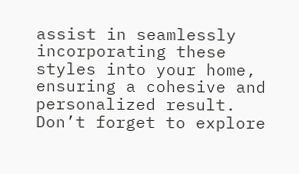assist in seamlessly incorporating these styles into your home, ensuring a cohesive and personalized result. Don’t forget to explore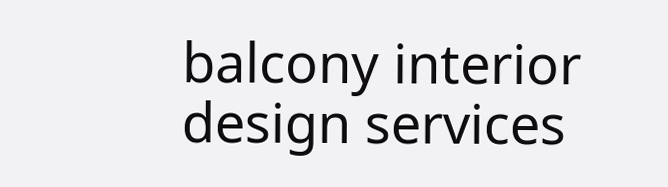balcony interior design services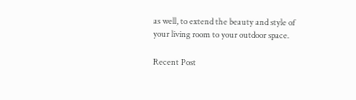as well, to extend the beauty and style of your living room to your outdoor space.

Recent Post